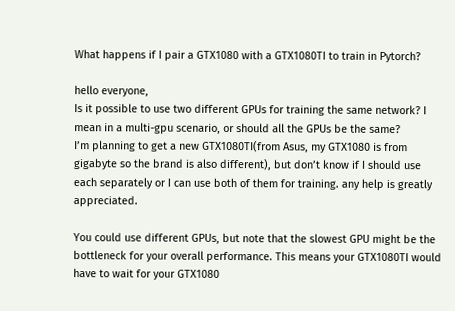What happens if I pair a GTX1080 with a GTX1080TI to train in Pytorch?

hello everyone,
Is it possible to use two different GPUs for training the same network? I mean in a multi-gpu scenario, or should all the GPUs be the same?
I’m planning to get a new GTX1080TI(from Asus, my GTX1080 is from gigabyte so the brand is also different), but don’t know if I should use each separately or I can use both of them for training. any help is greatly appreciated.

You could use different GPUs, but note that the slowest GPU might be the bottleneck for your overall performance. This means your GTX1080TI would have to wait for your GTX1080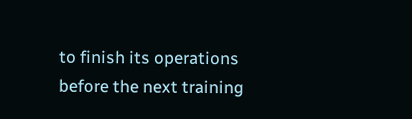to finish its operations before the next training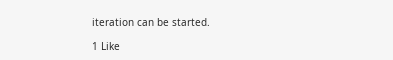iteration can be started.

1 Like